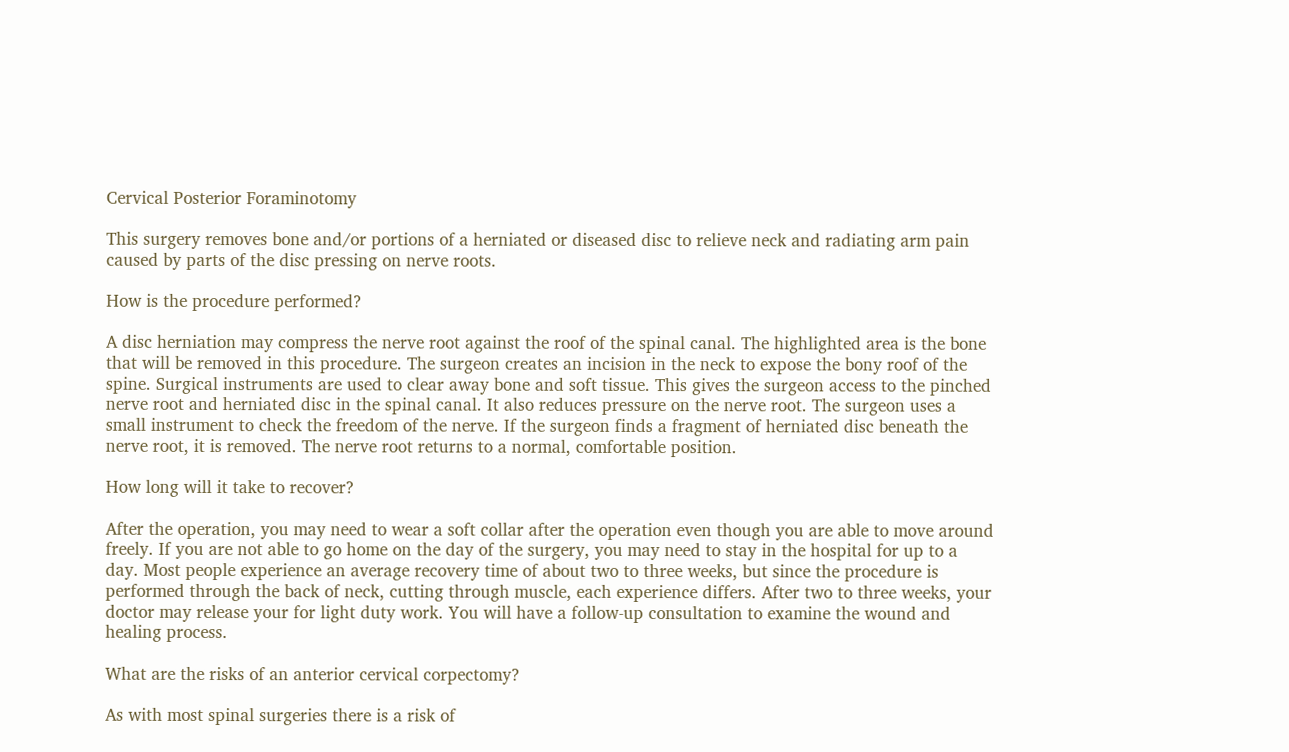Cervical Posterior Foraminotomy

This surgery removes bone and/or portions of a herniated or diseased disc to relieve neck and radiating arm pain caused by parts of the disc pressing on nerve roots.

How is the procedure performed?

A disc herniation may compress the nerve root against the roof of the spinal canal. The highlighted area is the bone that will be removed in this procedure. The surgeon creates an incision in the neck to expose the bony roof of the spine. Surgical instruments are used to clear away bone and soft tissue. This gives the surgeon access to the pinched nerve root and herniated disc in the spinal canal. It also reduces pressure on the nerve root. The surgeon uses a small instrument to check the freedom of the nerve. If the surgeon finds a fragment of herniated disc beneath the nerve root, it is removed. The nerve root returns to a normal, comfortable position.

How long will it take to recover?

After the operation, you may need to wear a soft collar after the operation even though you are able to move around freely. If you are not able to go home on the day of the surgery, you may need to stay in the hospital for up to a day. Most people experience an average recovery time of about two to three weeks, but since the procedure is performed through the back of neck, cutting through muscle, each experience differs. After two to three weeks, your doctor may release your for light duty work. You will have a follow-up consultation to examine the wound and healing process.

What are the risks of an anterior cervical corpectomy?

As with most spinal surgeries there is a risk of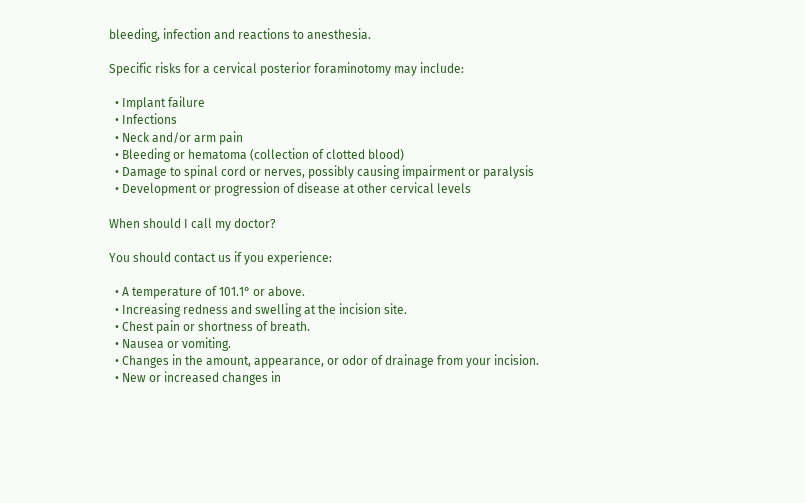bleeding, infection and reactions to anesthesia.

Specific risks for a cervical posterior foraminotomy may include:

  • Implant failure
  • Infections
  • Neck and/or arm pain
  • Bleeding or hematoma (collection of clotted blood)
  • Damage to spinal cord or nerves, possibly causing impairment or paralysis
  • Development or progression of disease at other cervical levels

When should I call my doctor?

You should contact us if you experience:

  • A temperature of 101.1° or above.
  • Increasing redness and swelling at the incision site.
  • Chest pain or shortness of breath.
  • Nausea or vomiting.
  • Changes in the amount, appearance, or odor of drainage from your incision.
  • New or increased changes in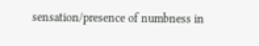sensation/presence of numbness in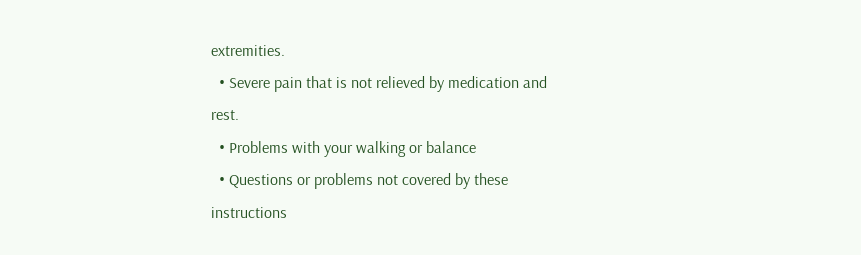extremities.
  • Severe pain that is not relieved by medication and rest.
  • Problems with your walking or balance
  • Questions or problems not covered by these instructions